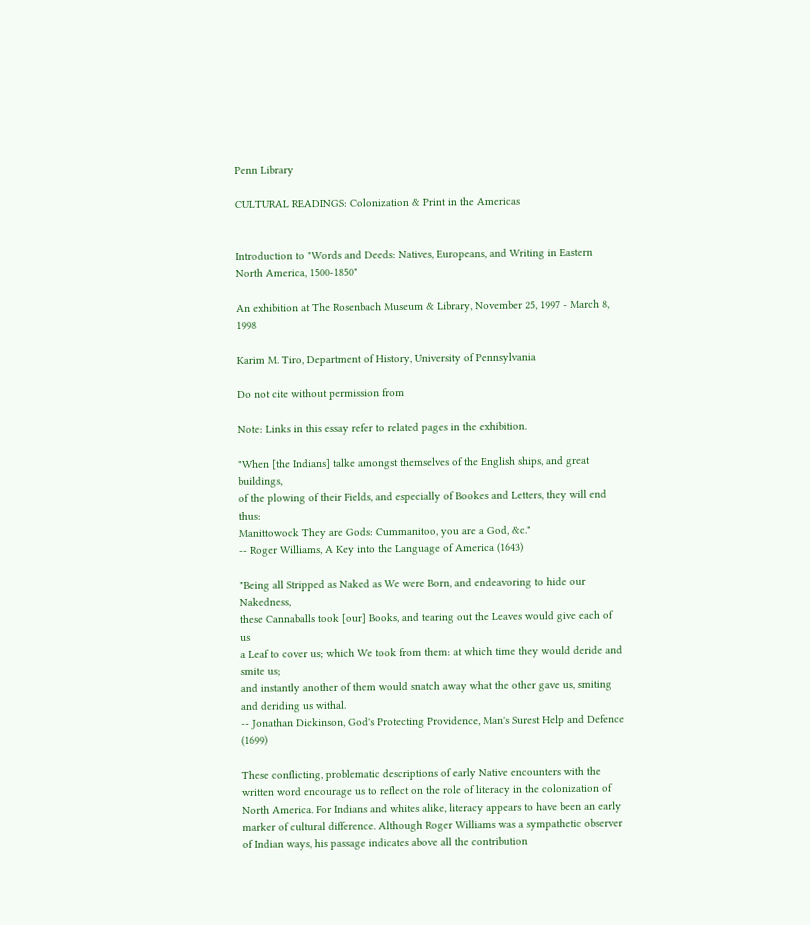Penn Library

CULTURAL READINGS: Colonization & Print in the Americas


Introduction to "Words and Deeds: Natives, Europeans, and Writing in Eastern North America, 1500-1850"

An exhibition at The Rosenbach Museum & Library, November 25, 1997 - March 8, 1998

Karim M. Tiro, Department of History, University of Pennsylvania

Do not cite without permission from

Note: Links in this essay refer to related pages in the exhibition.

"When [the Indians] talke amongst themselves of the English ships, and great buildings,
of the plowing of their Fields, and especially of Bookes and Letters, they will end thus:
Manittowock They are Gods: Cummanitoo, you are a God, &c."
-- Roger Williams, A Key into the Language of America (1643)

"Being all Stripped as Naked as We were Born, and endeavoring to hide our Nakedness,
these Cannaballs took [our] Books, and tearing out the Leaves would give each of us
a Leaf to cover us; which We took from them: at which time they would deride and smite us;
and instantly another of them would snatch away what the other gave us, smiting and deriding us withal.
-- Jonathan Dickinson, God's Protecting Providence, Man's Surest Help and Defence (1699)

These conflicting, problematic descriptions of early Native encounters with the written word encourage us to reflect on the role of literacy in the colonization of North America. For Indians and whites alike, literacy appears to have been an early marker of cultural difference. Although Roger Williams was a sympathetic observer of Indian ways, his passage indicates above all the contribution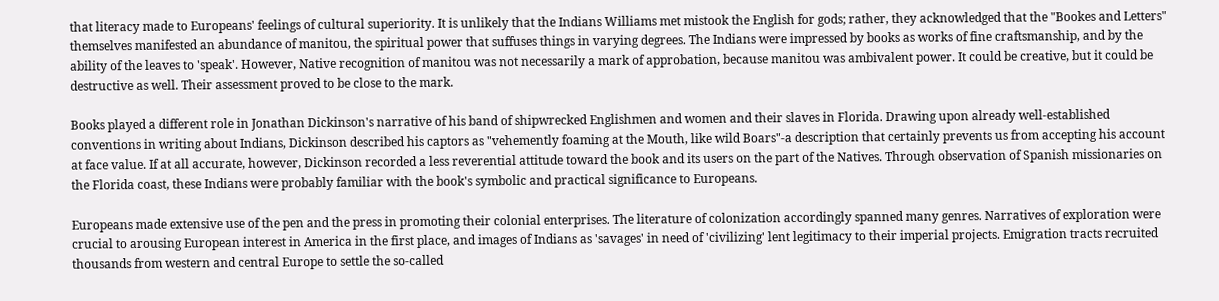that literacy made to Europeans' feelings of cultural superiority. It is unlikely that the Indians Williams met mistook the English for gods; rather, they acknowledged that the "Bookes and Letters" themselves manifested an abundance of manitou, the spiritual power that suffuses things in varying degrees. The Indians were impressed by books as works of fine craftsmanship, and by the ability of the leaves to 'speak'. However, Native recognition of manitou was not necessarily a mark of approbation, because manitou was ambivalent power. It could be creative, but it could be destructive as well. Their assessment proved to be close to the mark.

Books played a different role in Jonathan Dickinson's narrative of his band of shipwrecked Englishmen and women and their slaves in Florida. Drawing upon already well-established conventions in writing about Indians, Dickinson described his captors as "vehemently foaming at the Mouth, like wild Boars"-a description that certainly prevents us from accepting his account at face value. If at all accurate, however, Dickinson recorded a less reverential attitude toward the book and its users on the part of the Natives. Through observation of Spanish missionaries on the Florida coast, these Indians were probably familiar with the book's symbolic and practical significance to Europeans.

Europeans made extensive use of the pen and the press in promoting their colonial enterprises. The literature of colonization accordingly spanned many genres. Narratives of exploration were crucial to arousing European interest in America in the first place, and images of Indians as 'savages' in need of 'civilizing' lent legitimacy to their imperial projects. Emigration tracts recruited thousands from western and central Europe to settle the so-called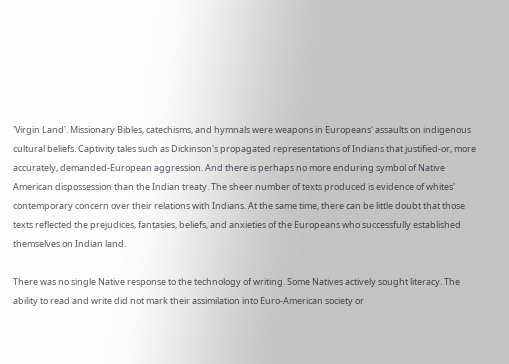'Virgin Land'. Missionary Bibles, catechisms, and hymnals were weapons in Europeans' assaults on indigenous cultural beliefs. Captivity tales such as Dickinson's propagated representations of Indians that justified-or, more accurately, demanded-European aggression. And there is perhaps no more enduring symbol of Native American dispossession than the Indian treaty. The sheer number of texts produced is evidence of whites' contemporary concern over their relations with Indians. At the same time, there can be little doubt that those texts reflected the prejudices, fantasies, beliefs, and anxieties of the Europeans who successfully established themselves on Indian land.

There was no single Native response to the technology of writing. Some Natives actively sought literacy. The ability to read and write did not mark their assimilation into Euro-American society or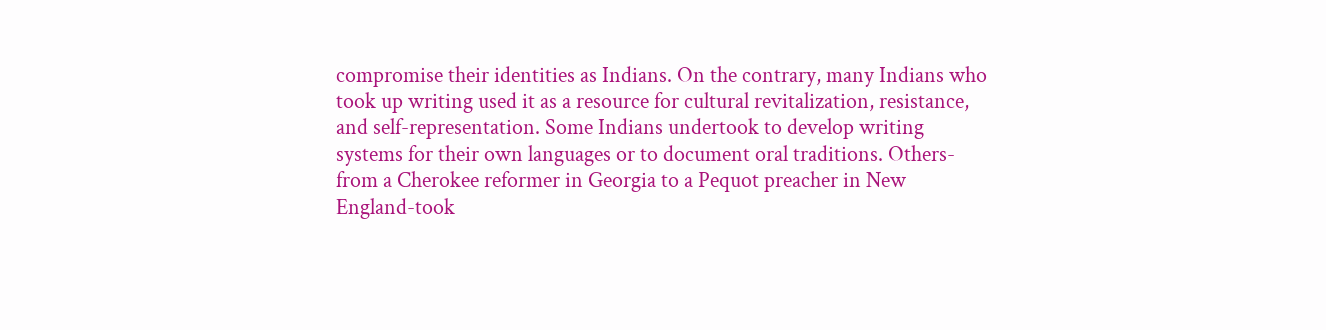compromise their identities as Indians. On the contrary, many Indians who took up writing used it as a resource for cultural revitalization, resistance, and self-representation. Some Indians undertook to develop writing systems for their own languages or to document oral traditions. Others-from a Cherokee reformer in Georgia to a Pequot preacher in New England-took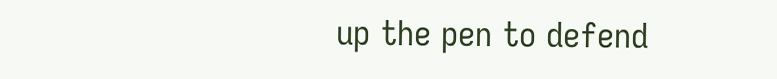up the pen to defend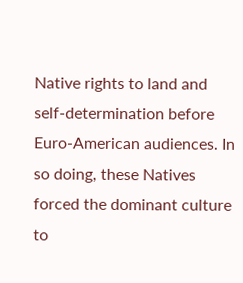Native rights to land and self-determination before Euro-American audiences. In so doing, these Natives forced the dominant culture to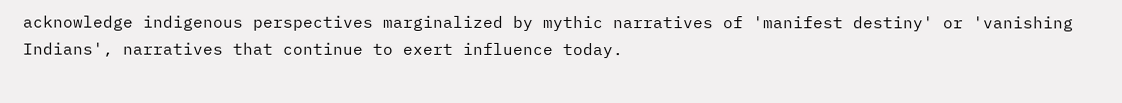acknowledge indigenous perspectives marginalized by mythic narratives of 'manifest destiny' or 'vanishing Indians', narratives that continue to exert influence today.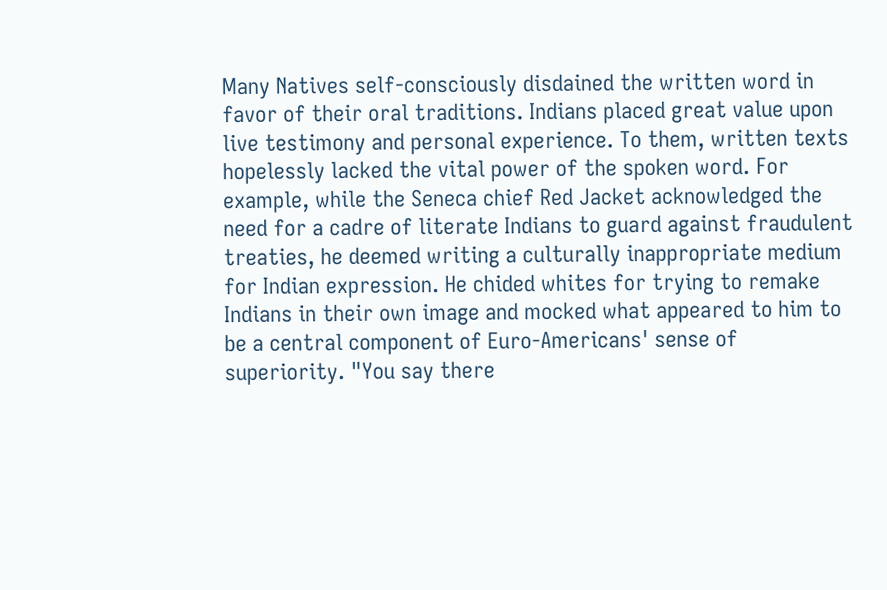Many Natives self-consciously disdained the written word in favor of their oral traditions. Indians placed great value upon live testimony and personal experience. To them, written texts hopelessly lacked the vital power of the spoken word. For example, while the Seneca chief Red Jacket acknowledged the need for a cadre of literate Indians to guard against fraudulent treaties, he deemed writing a culturally inappropriate medium for Indian expression. He chided whites for trying to remake Indians in their own image and mocked what appeared to him to be a central component of Euro-Americans' sense of superiority. "You say there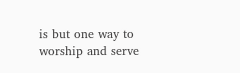is but one way to worship and serve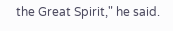the Great Spirit," he said.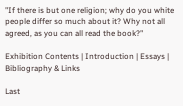"If there is but one religion; why do you white people differ so much about it? Why not all agreed, as you can all read the book?"

Exhibition Contents | Introduction | Essays | Bibliography & Links

Last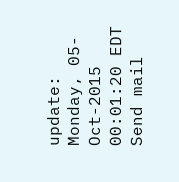update: Monday, 05-Oct-2015 00:01:20 EDT
Send mail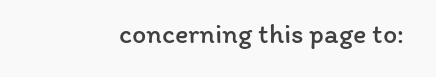concerning this page to: